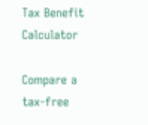Tax Benefit Calculator

Compare a tax-free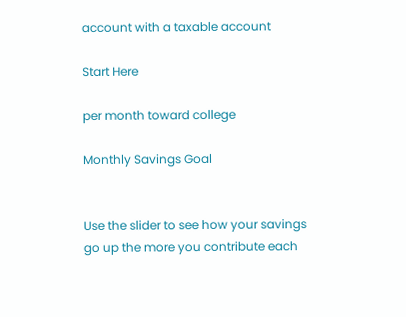account with a taxable account

Start Here

per month toward college

Monthly Savings Goal


Use the slider to see how your savings go up the more you contribute each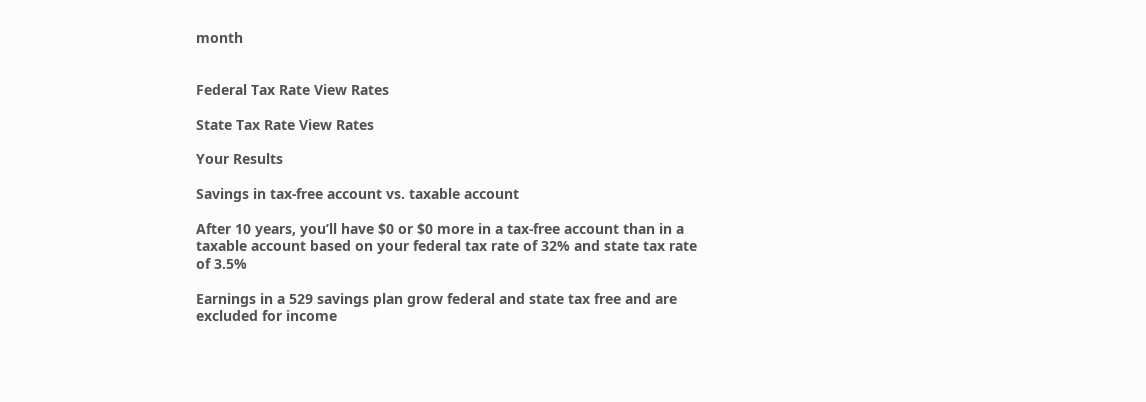month


Federal Tax Rate View Rates

State Tax Rate View Rates

Your Results

Savings in tax-free account vs. taxable account

After 10 years, you’ll have $0 or $0 more in a tax-free account than in a taxable account based on your federal tax rate of 32% and state tax rate of 3.5%

Earnings in a 529 savings plan grow federal and state tax free and are excluded for income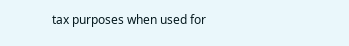tax purposes when used for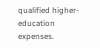qualified higher-education expenses.